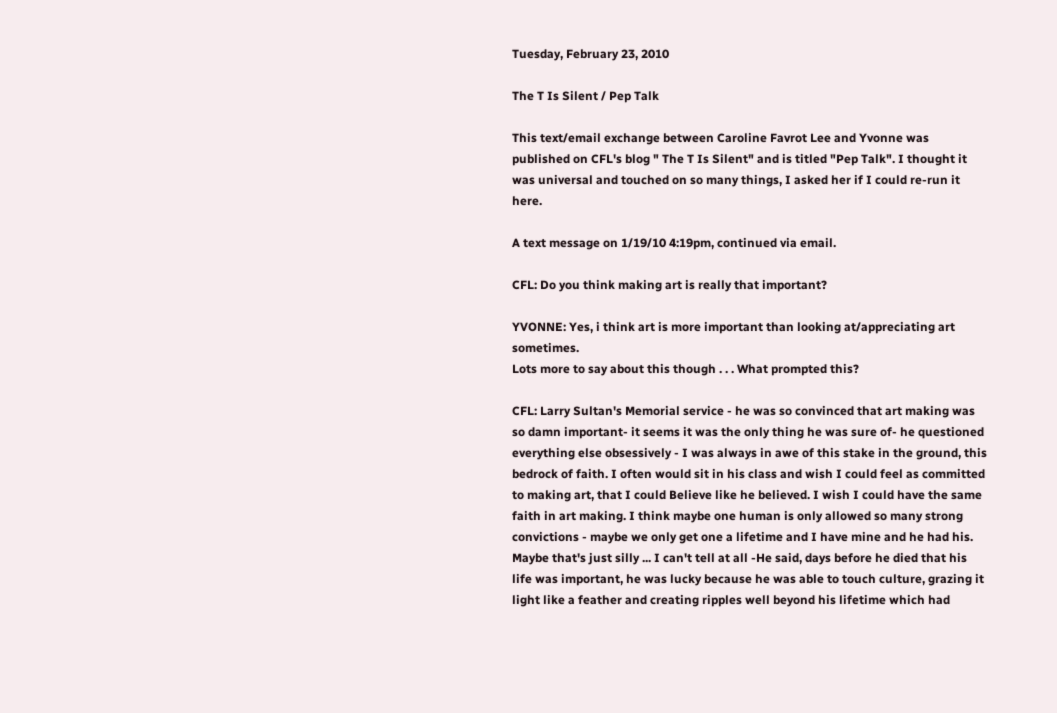Tuesday, February 23, 2010

The T Is Silent / Pep Talk

This text/email exchange between Caroline Favrot Lee and Yvonne was published on CFL's blog " The T Is Silent" and is titled "Pep Talk". I thought it was universal and touched on so many things, I asked her if I could re-run it here.

A text message on 1/19/10 4:19pm, continued via email.

CFL: Do you think making art is really that important?

YVONNE: Yes, i think art is more important than looking at/appreciating art sometimes.
Lots more to say about this though . . . What prompted this?

CFL: Larry Sultan's Memorial service - he was so convinced that art making was so damn important- it seems it was the only thing he was sure of- he questioned everything else obsessively - I was always in awe of this stake in the ground, this bedrock of faith. I often would sit in his class and wish I could feel as committed to making art, that I could Believe like he believed. I wish I could have the same faith in art making. I think maybe one human is only allowed so many strong convictions - maybe we only get one a lifetime and I have mine and he had his. Maybe that's just silly ... I can't tell at all -He said, days before he died that his life was important, he was lucky because he was able to touch culture, grazing it light like a feather and creating ripples well beyond his lifetime which had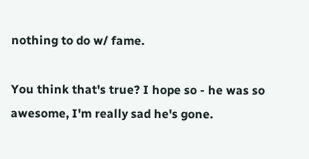nothing to do w/ fame.

You think that's true? I hope so - he was so awesome, I'm really sad he's gone.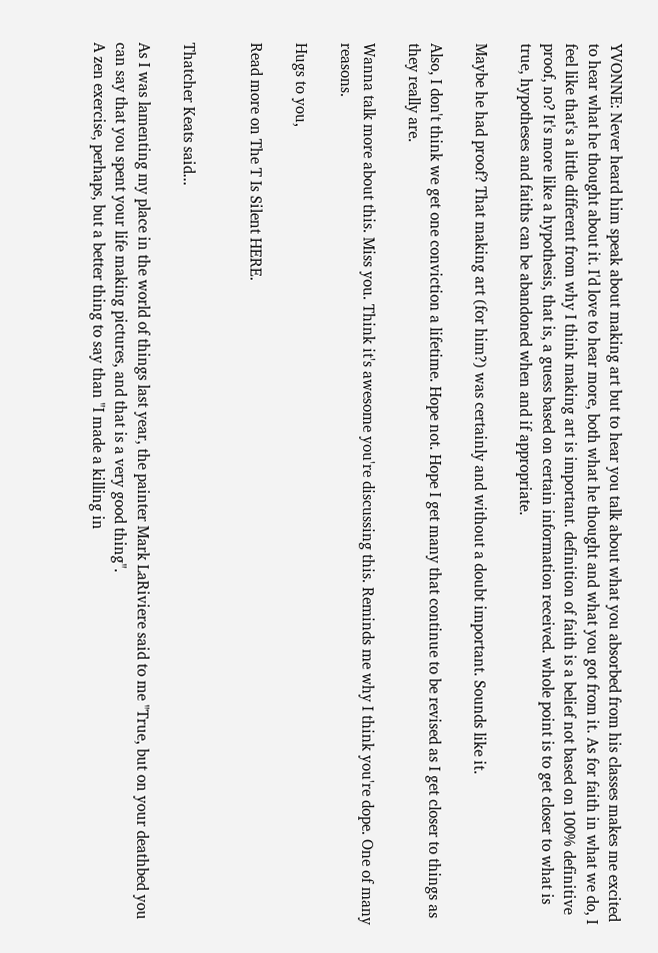YVONNE: Never heard him speak about making art but to hear you talk about what you absorbed from his classes makes me excited to hear what he thought about it. I'd love to hear more, both what he thought and what you got from it. As for faith in what we do, I feel like that's a little different from why I think making art is important. definition of faith is a belief not based on 100% definitive proof, no? It's more like a hypothesis, that is, a guess based on certain information received. whole point is to get closer to what is true, hypotheses and faiths can be abandoned when and if appropriate.

Maybe he had proof? That making art (for him?) was certainly and without a doubt important. Sounds like it.

Also, I don't think we get one conviction a lifetime. Hope not. Hope I get many that continue to be revised as I get closer to things as they really are.

Wanna talk more about this. Miss you. Think it's awesome you're discussing this. Reminds me why I think you're dope. One of many reasons.

Hugs to you,

Read more on The T Is Silent HERE.


Thatcher Keats said...

As I was lamenting my place in the world of things last year, the painter Mark LaRiviere said to me "True, but on your deathbed you can say that you spent your life making pictures, and that is a very good thing".
A zen exercise, perhaps, but a better thing to say than "I made a killing in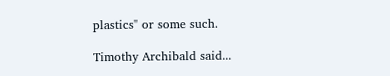plastics" or some such.

Timothy Archibald said...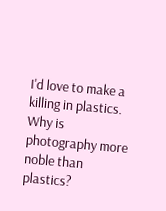I'd love to make a killing in plastics. Why is photography more noble than plastics?